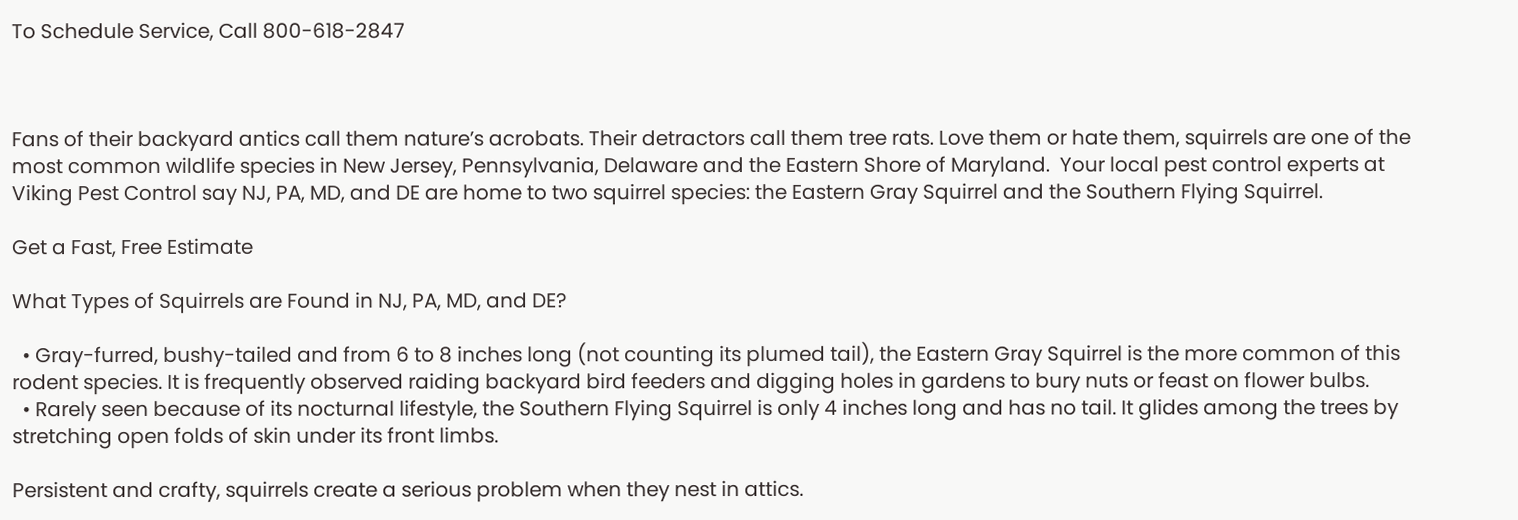To Schedule Service, Call 800-618-2847



Fans of their backyard antics call them nature’s acrobats. Their detractors call them tree rats. Love them or hate them, squirrels are one of the most common wildlife species in New Jersey, Pennsylvania, Delaware and the Eastern Shore of Maryland.  Your local pest control experts at Viking Pest Control say NJ, PA, MD, and DE are home to two squirrel species: the Eastern Gray Squirrel and the Southern Flying Squirrel.

Get a Fast, Free Estimate

What Types of Squirrels are Found in NJ, PA, MD, and DE?

  • Gray-furred, bushy-tailed and from 6 to 8 inches long (not counting its plumed tail), the Eastern Gray Squirrel is the more common of this rodent species. It is frequently observed raiding backyard bird feeders and digging holes in gardens to bury nuts or feast on flower bulbs.
  • Rarely seen because of its nocturnal lifestyle, the Southern Flying Squirrel is only 4 inches long and has no tail. It glides among the trees by stretching open folds of skin under its front limbs.

Persistent and crafty, squirrels create a serious problem when they nest in attics.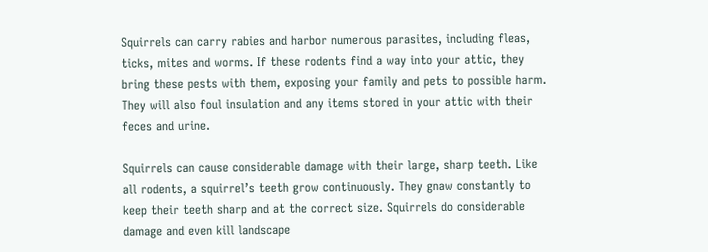Squirrels can carry rabies and harbor numerous parasites, including fleas, ticks, mites and worms. If these rodents find a way into your attic, they bring these pests with them, exposing your family and pets to possible harm. They will also foul insulation and any items stored in your attic with their feces and urine.

Squirrels can cause considerable damage with their large, sharp teeth. Like all rodents, a squirrel’s teeth grow continuously. They gnaw constantly to keep their teeth sharp and at the correct size. Squirrels do considerable damage and even kill landscape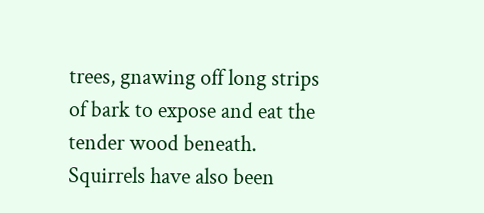trees, gnawing off long strips of bark to expose and eat the tender wood beneath. Squirrels have also been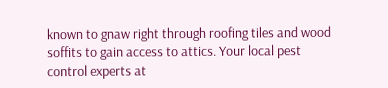known to gnaw right through roofing tiles and wood soffits to gain access to attics. Your local pest control experts at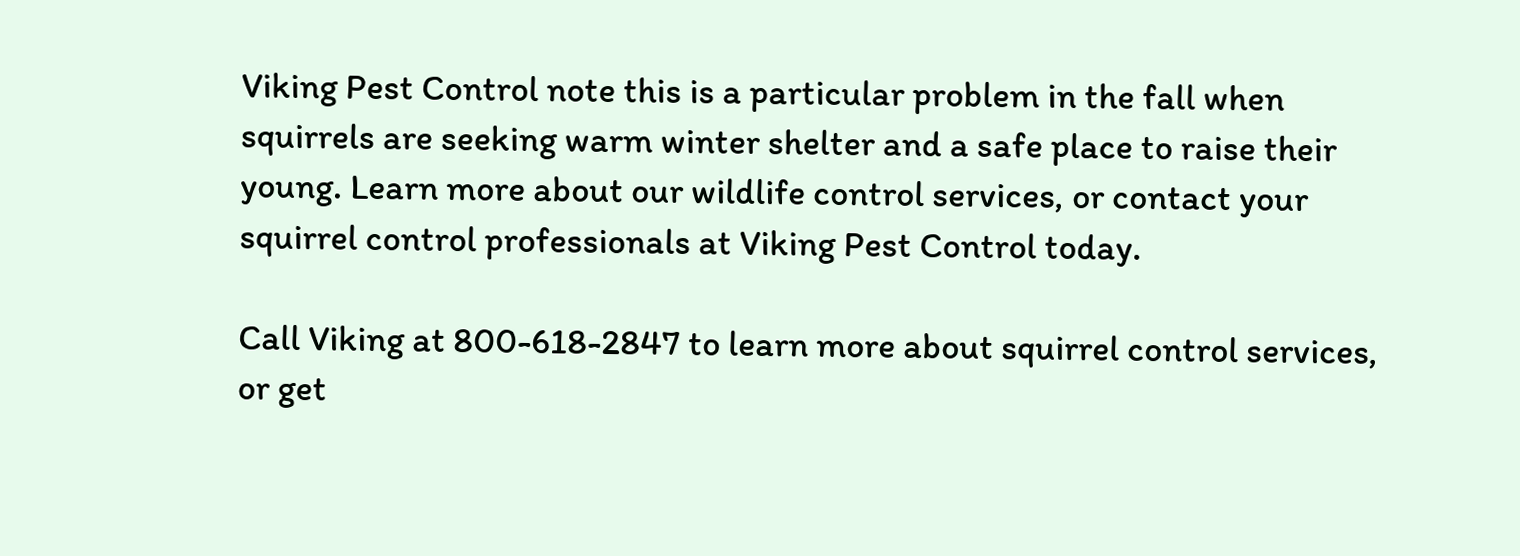Viking Pest Control note this is a particular problem in the fall when squirrels are seeking warm winter shelter and a safe place to raise their young. Learn more about our wildlife control services, or contact your squirrel control professionals at Viking Pest Control today.

Call Viking at 800-618-2847 to learn more about squirrel control services, or get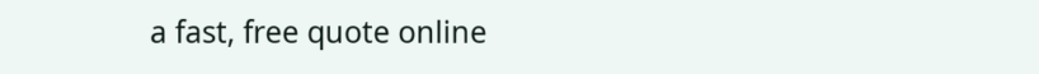a fast, free quote online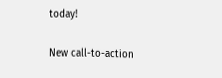today!

New call-to-action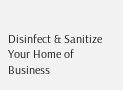Disinfect & Sanitize Your Home of Business